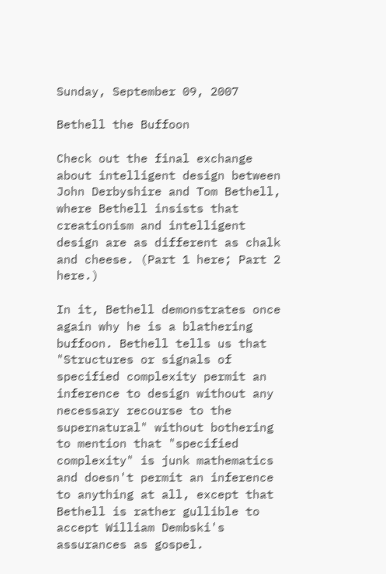Sunday, September 09, 2007

Bethell the Buffoon

Check out the final exchange about intelligent design between John Derbyshire and Tom Bethell, where Bethell insists that creationism and intelligent design are as different as chalk and cheese. (Part 1 here; Part 2 here.)

In it, Bethell demonstrates once again why he is a blathering buffoon. Bethell tells us that "Structures or signals of specified complexity permit an inference to design without any necessary recourse to the supernatural" without bothering to mention that "specified complexity" is junk mathematics and doesn't permit an inference to anything at all, except that Bethell is rather gullible to accept William Dembski's assurances as gospel.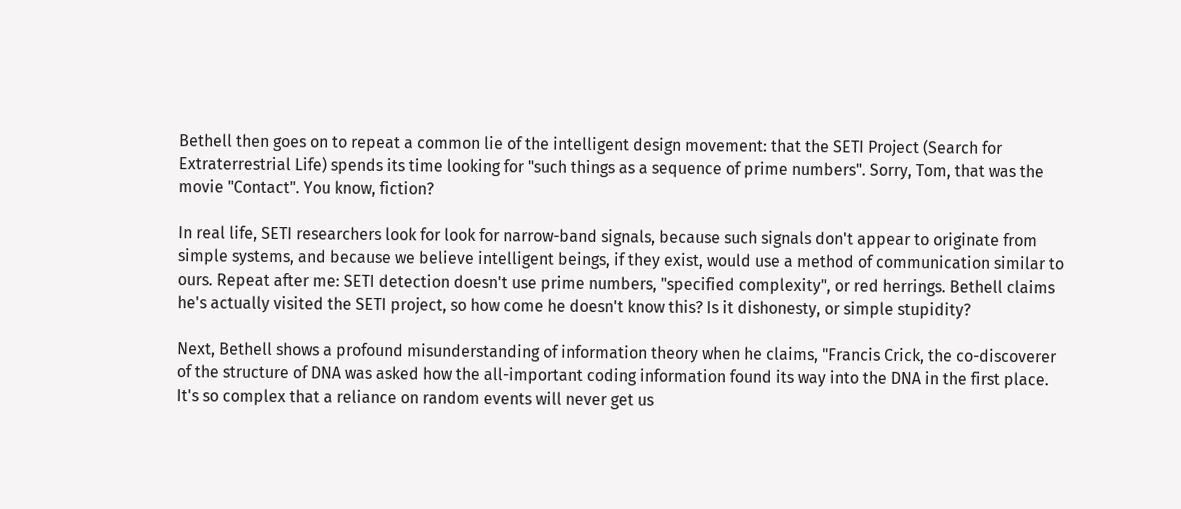Bethell then goes on to repeat a common lie of the intelligent design movement: that the SETI Project (Search for Extraterrestrial Life) spends its time looking for "such things as a sequence of prime numbers". Sorry, Tom, that was the movie "Contact". You know, fiction?

In real life, SETI researchers look for look for narrow-band signals, because such signals don't appear to originate from simple systems, and because we believe intelligent beings, if they exist, would use a method of communication similar to ours. Repeat after me: SETI detection doesn't use prime numbers, "specified complexity", or red herrings. Bethell claims he's actually visited the SETI project, so how come he doesn't know this? Is it dishonesty, or simple stupidity?

Next, Bethell shows a profound misunderstanding of information theory when he claims, "Francis Crick, the co-discoverer of the structure of DNA was asked how the all-important coding information found its way into the DNA in the first place. It's so complex that a reliance on random events will never get us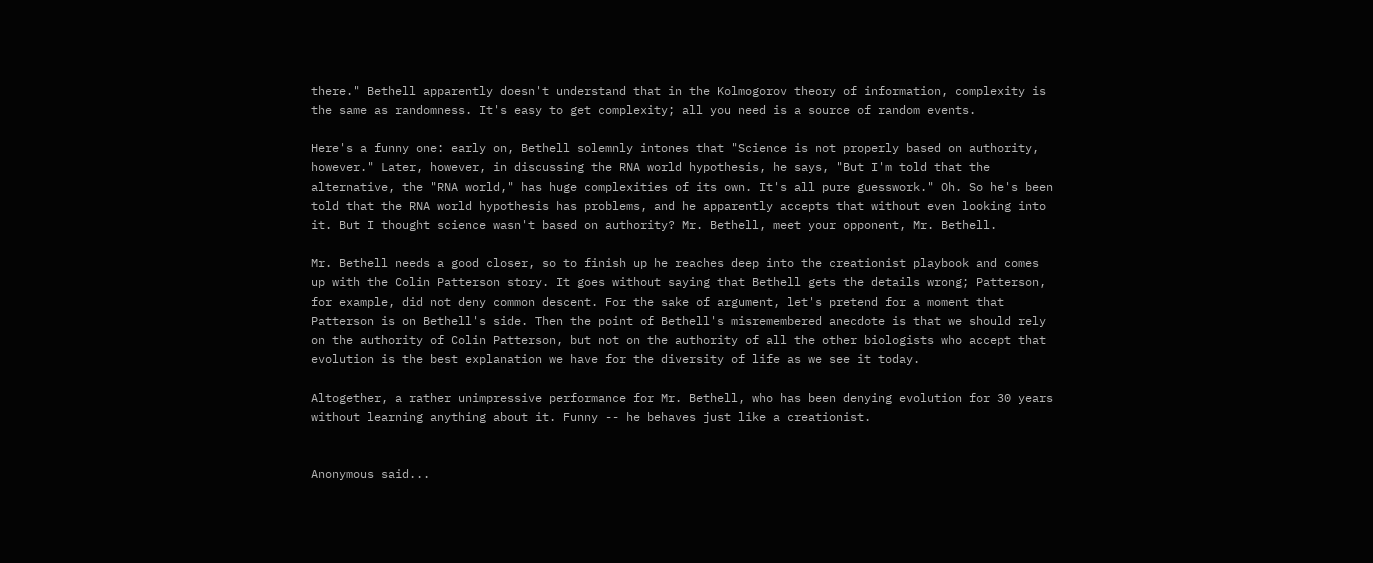there." Bethell apparently doesn't understand that in the Kolmogorov theory of information, complexity is the same as randomness. It's easy to get complexity; all you need is a source of random events.

Here's a funny one: early on, Bethell solemnly intones that "Science is not properly based on authority, however." Later, however, in discussing the RNA world hypothesis, he says, "But I'm told that the alternative, the "RNA world," has huge complexities of its own. It's all pure guesswork." Oh. So he's been told that the RNA world hypothesis has problems, and he apparently accepts that without even looking into it. But I thought science wasn't based on authority? Mr. Bethell, meet your opponent, Mr. Bethell.

Mr. Bethell needs a good closer, so to finish up he reaches deep into the creationist playbook and comes up with the Colin Patterson story. It goes without saying that Bethell gets the details wrong; Patterson, for example, did not deny common descent. For the sake of argument, let's pretend for a moment that Patterson is on Bethell's side. Then the point of Bethell's misremembered anecdote is that we should rely on the authority of Colin Patterson, but not on the authority of all the other biologists who accept that evolution is the best explanation we have for the diversity of life as we see it today.

Altogether, a rather unimpressive performance for Mr. Bethell, who has been denying evolution for 30 years without learning anything about it. Funny -- he behaves just like a creationist.


Anonymous said...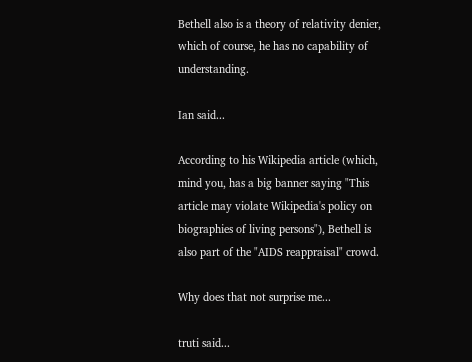Bethell also is a theory of relativity denier, which of course, he has no capability of understanding.

Ian said...

According to his Wikipedia article (which, mind you, has a big banner saying "This article may violate Wikipedia's policy on biographies of living persons"), Bethell is also part of the "AIDS reappraisal" crowd.

Why does that not surprise me...

truti said...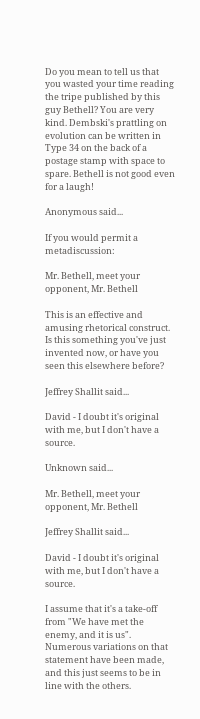Do you mean to tell us that you wasted your time reading the tripe published by this guy Bethell? You are very kind. Dembski's prattling on evolution can be written in Type 34 on the back of a postage stamp with space to spare. Bethell is not good even for a laugh!

Anonymous said...

If you would permit a metadiscussion:

Mr. Bethell, meet your opponent, Mr. Bethell

This is an effective and amusing rhetorical construct. Is this something you've just invented now, or have you seen this elsewhere before?

Jeffrey Shallit said...

David - I doubt it's original with me, but I don't have a source.

Unknown said...

Mr. Bethell, meet your opponent, Mr. Bethell

Jeffrey Shallit said...

David - I doubt it's original with me, but I don't have a source.

I assume that it's a take-off from "We have met the enemy, and it is us". Numerous variations on that statement have been made, and this just seems to be in line with the others.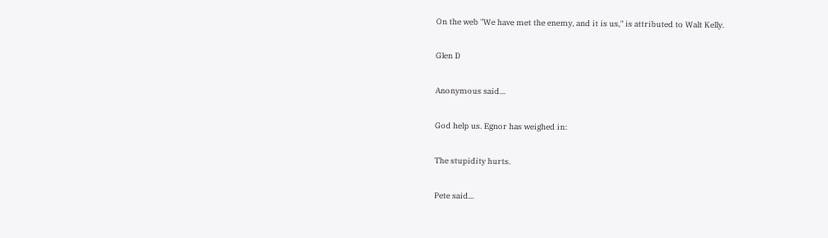On the web "We have met the enemy, and it is us," is attributed to Walt Kelly.

Glen D

Anonymous said...

God help us. Egnor has weighed in:

The stupidity hurts.

Pete said...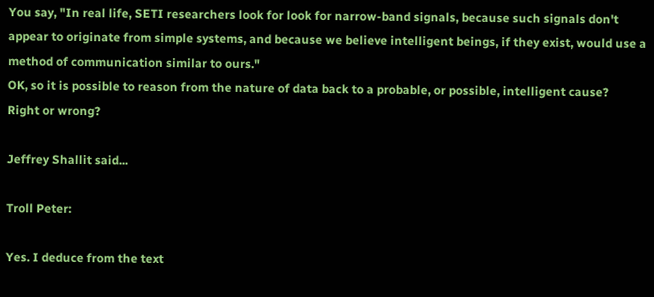You say, "In real life, SETI researchers look for look for narrow-band signals, because such signals don't appear to originate from simple systems, and because we believe intelligent beings, if they exist, would use a method of communication similar to ours."
OK, so it is possible to reason from the nature of data back to a probable, or possible, intelligent cause?
Right or wrong?

Jeffrey Shallit said...

Troll Peter:

Yes. I deduce from the text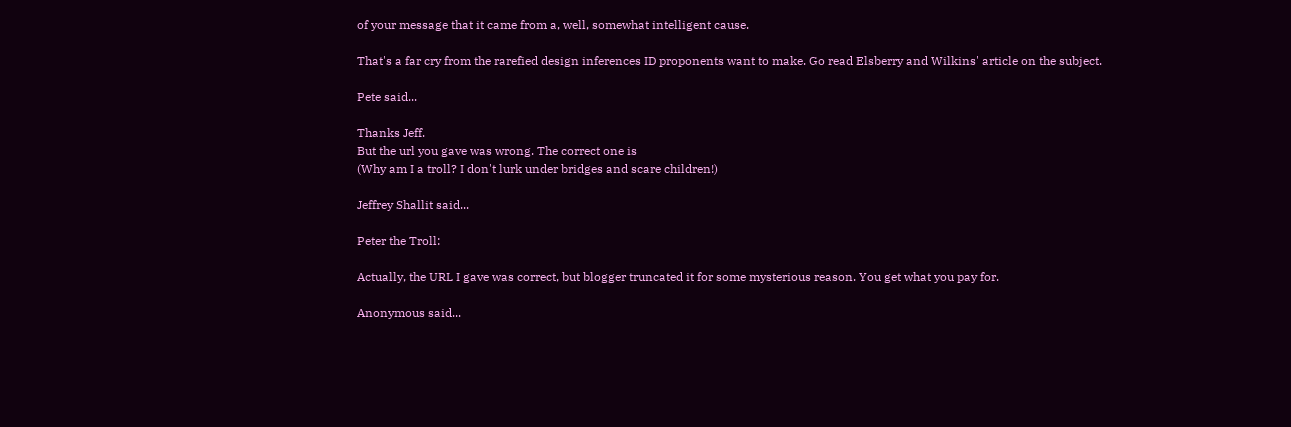of your message that it came from a, well, somewhat intelligent cause.

That's a far cry from the rarefied design inferences ID proponents want to make. Go read Elsberry and Wilkins' article on the subject.

Pete said...

Thanks Jeff.
But the url you gave was wrong. The correct one is
(Why am I a troll? I don't lurk under bridges and scare children!)

Jeffrey Shallit said...

Peter the Troll:

Actually, the URL I gave was correct, but blogger truncated it for some mysterious reason. You get what you pay for.

Anonymous said...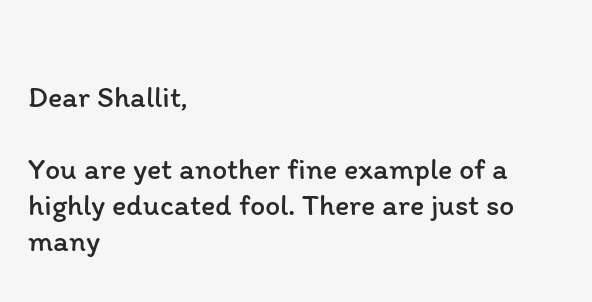Dear Shallit,

You are yet another fine example of a highly educated fool. There are just so many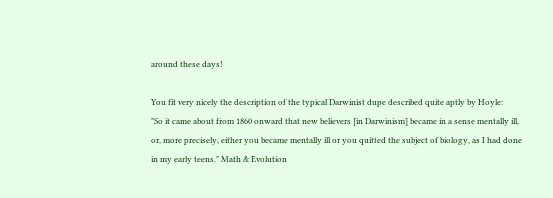around these days!

You fit very nicely the description of the typical Darwinist dupe described quite aptly by Hoyle:
"So it came about from 1860 onward that new believers [in Darwinism] became in a sense mentally ill, or, more precisely, either you became mentally ill or you quitted the subject of biology, as I had done in my early teens." Math & Evolution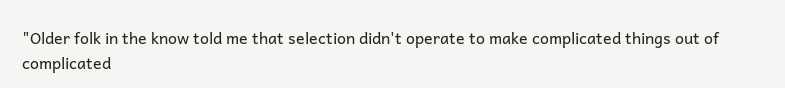"Older folk in the know told me that selection didn't operate to make complicated things out of complicated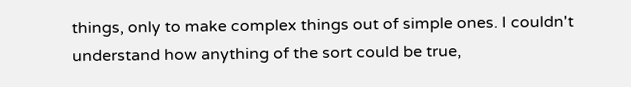things, only to make complex things out of simple ones. I couldn't understand how anything of the sort could be true,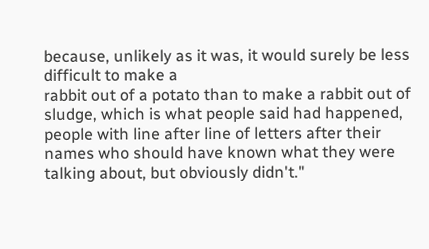because, unlikely as it was, it would surely be less difficult to make a
rabbit out of a potato than to make a rabbit out of sludge, which is what people said had happened, people with line after line of letters after their names who should have known what they were talking about, but obviously didn't."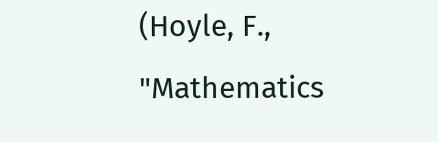(Hoyle, F., "Mathematics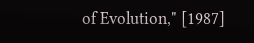of Evolution," [1987]